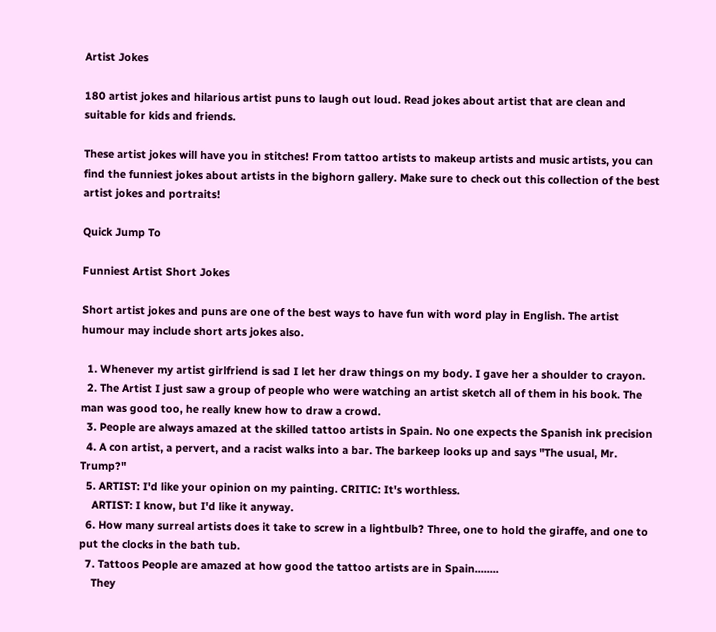Artist Jokes

180 artist jokes and hilarious artist puns to laugh out loud. Read jokes about artist that are clean and suitable for kids and friends.

These artist jokes will have you in stitches! From tattoo artists to makeup artists and music artists, you can find the funniest jokes about artists in the bighorn gallery. Make sure to check out this collection of the best artist jokes and portraits!

Quick Jump To

Funniest Artist Short Jokes

Short artist jokes and puns are one of the best ways to have fun with word play in English. The artist humour may include short arts jokes also.

  1. Whenever my artist girlfriend is sad I let her draw things on my body. I gave her a shoulder to crayon.
  2. The Artist I just saw a group of people who were watching an artist sketch all of them in his book. The man was good too, he really knew how to draw a crowd.
  3. People are always amazed at the skilled tattoo artists in Spain. No one expects the Spanish ink precision
  4. A con artist, a pervert, and a racist walks into a bar. The barkeep looks up and says "The usual, Mr. Trump?"
  5. ARTIST: I'd like your opinion on my painting. CRITIC: It's worthless.
    ARTIST: I know, but I'd like it anyway.
  6. How many surreal artists does it take to screw in a lightbulb? Three, one to hold the giraffe, and one to put the clocks in the bath tub.
  7. Tattoos People are amazed at how good the tattoo artists are in Spain........
    They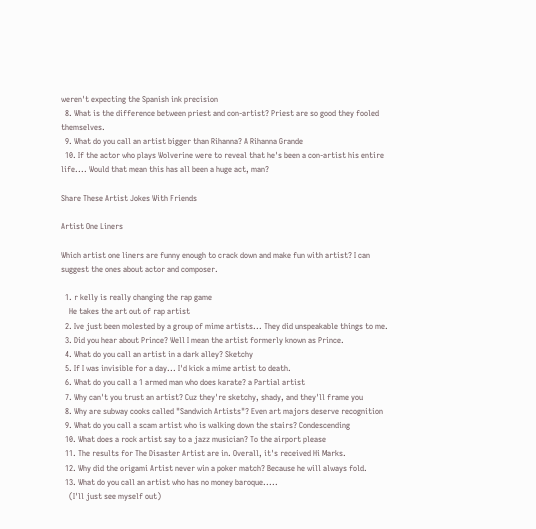weren't expecting the Spanish ink precision
  8. What is the difference between priest and con-artist? Priest are so good they fooled themselves.
  9. What do you call an artist bigger than Rihanna? A Rihanna Grande
  10. If the actor who plays Wolverine were to reveal that he's been a con-artist his entire life.... Would that mean this has all been a huge act, man?

Share These Artist Jokes With Friends

Artist One Liners

Which artist one liners are funny enough to crack down and make fun with artist? I can suggest the ones about actor and composer.

  1. r kelly is really changing the rap game
    He takes the art out of rap artist
  2. Ive just been molested by a group of mime artists... They did unspeakable things to me.
  3. Did you hear about Prince? Well I mean the artist formerly known as Prince.
  4. What do you call an artist in a dark alley? Sketchy
  5. If I was invisible for a day... I'd kick a mime artist to death.
  6. What do you call a 1 armed man who does karate? a Partial artist
  7. Why can't you trust an artist? Cuz they're sketchy, shady, and they'll frame you
  8. Why are subway cooks called "Sandwich Artists"? Even art majors deserve recognition
  9. What do you call a scam artist who is walking down the stairs? Condescending
  10. What does a rock artist say to a jazz musician? To the airport please
  11. The results for The Disaster Artist are in. Overall, it's received Hi Marks.
  12. Why did the origami Artist never win a poker match? Because he will always fold.
  13. What do you call an artist who has no money baroque.....
    (I'll just see myself out)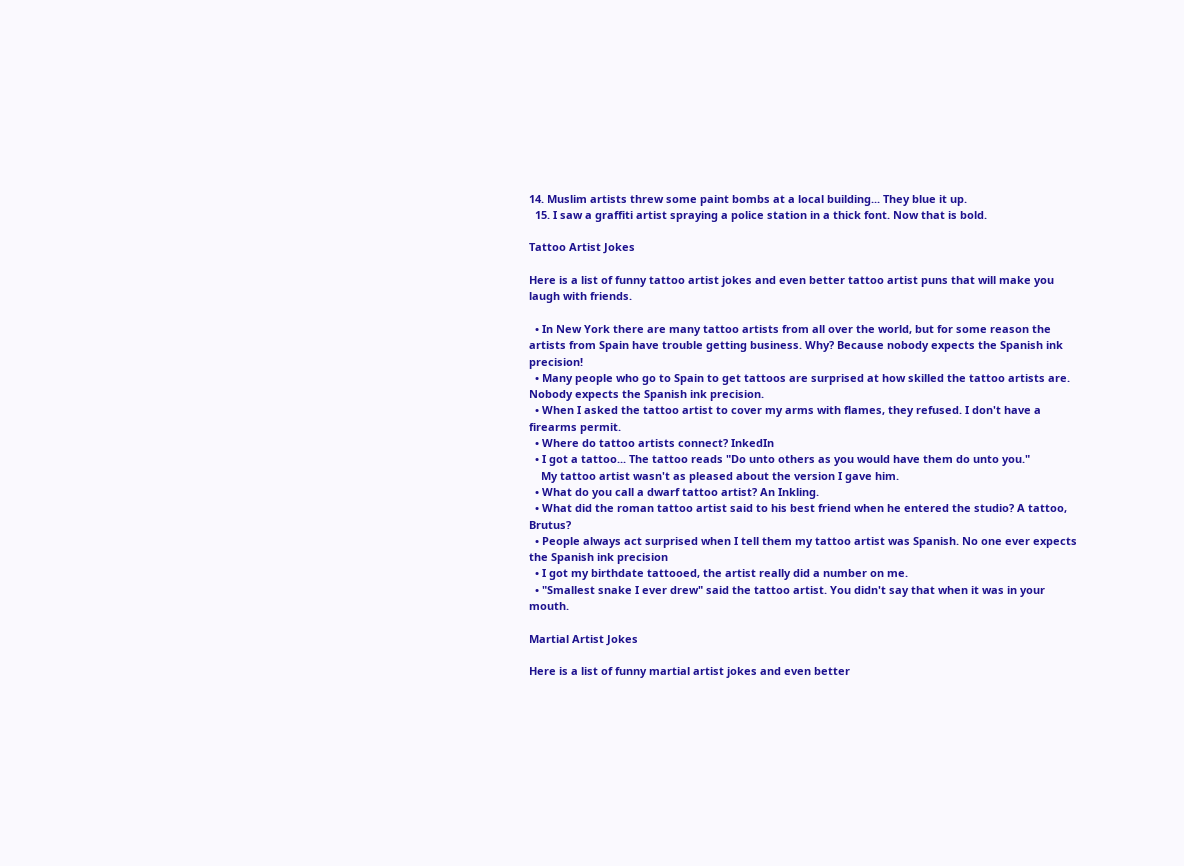14. Muslim artists threw some paint bombs at a local building... They blue it up.
  15. I saw a graffiti artist spraying a police station in a thick font. Now that is bold.

Tattoo Artist Jokes

Here is a list of funny tattoo artist jokes and even better tattoo artist puns that will make you laugh with friends.

  • In New York there are many tattoo artists from all over the world, but for some reason the artists from Spain have trouble getting business. Why? Because nobody expects the Spanish ink precision!
  • Many people who go to Spain to get tattoos are surprised at how skilled the tattoo artists are. Nobody expects the Spanish ink precision.
  • When I asked the tattoo artist to cover my arms with flames, they refused. I don't have a firearms permit.
  • Where do tattoo artists connect? InkedIn
  • I got a tattoo... The tattoo reads "Do unto others as you would have them do unto you."
    My tattoo artist wasn't as pleased about the version I gave him.
  • What do you call a dwarf tattoo artist? An Inkling.
  • What did the roman tattoo artist said to his best friend when he entered the studio? A tattoo, Brutus?
  • People always act surprised when I tell them my tattoo artist was Spanish. No one ever expects the Spanish ink precision
  • I got my birthdate tattooed, the artist really did a number on me.
  • "Smallest snake I ever drew" said the tattoo artist. You didn't say that when it was in your mouth.

Martial Artist Jokes

Here is a list of funny martial artist jokes and even better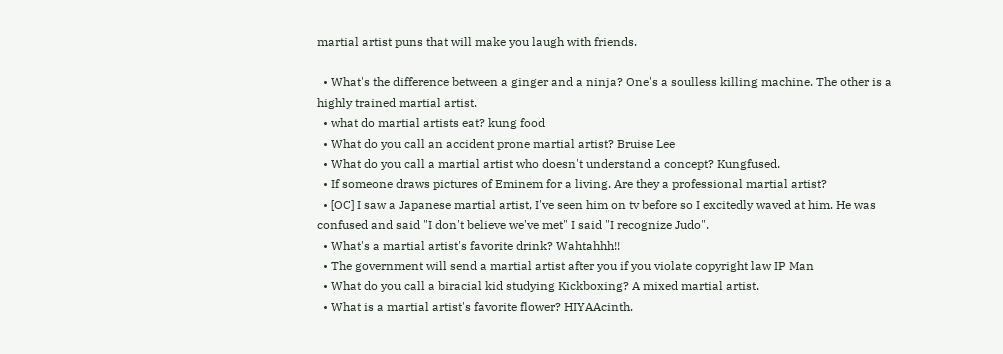martial artist puns that will make you laugh with friends.

  • What's the difference between a ginger and a ninja? One's a soulless killing machine. The other is a highly trained martial artist.
  • what do martial artists eat? kung food
  • What do you call an accident prone martial artist? Bruise Lee
  • What do you call a martial artist who doesn't understand a concept? Kungfused.
  • If someone draws pictures of Eminem for a living. Are they a professional martial artist?
  • [OC] I saw a Japanese martial artist, I've seen him on tv before so I excitedly waved at him. He was confused and said "I don't believe we've met" I said "I recognize Judo".
  • What's a martial artist's favorite drink? Wahtahhh!!
  • The government will send a martial artist after you if you violate copyright law IP Man
  • What do you call a biracial kid studying Kickboxing? A mixed martial artist.
  • What is a martial artist's favorite flower? HIYAAcinth.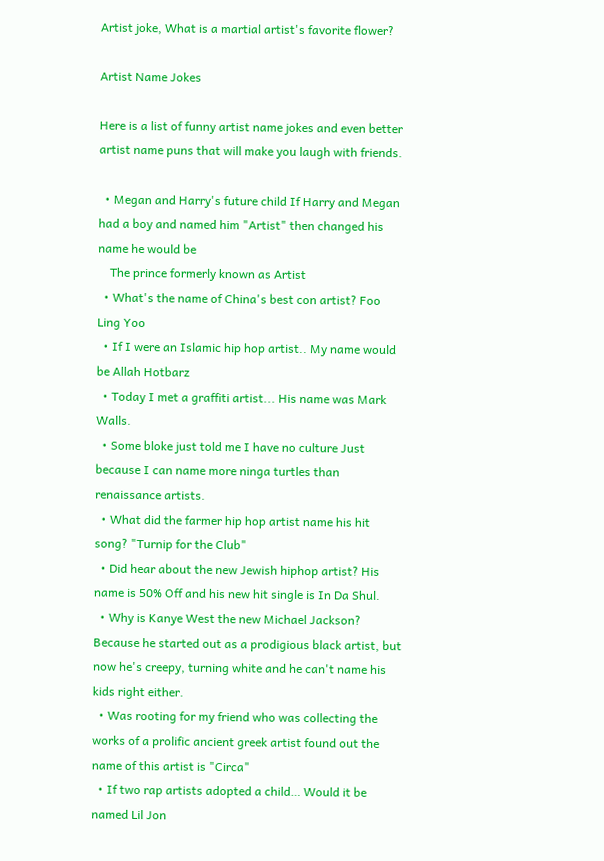Artist joke, What is a martial artist's favorite flower?

Artist Name Jokes

Here is a list of funny artist name jokes and even better artist name puns that will make you laugh with friends.

  • Megan and Harry's future child If Harry and Megan had a boy and named him "Artist" then changed his name he would be
    The prince formerly known as Artist
  • What's the name of China's best con artist? Foo Ling Yoo
  • If I were an Islamic hip hop artist.. My name would be Allah Hotbarz
  • Today I met a graffiti artist... His name was Mark Walls.
  • Some bloke just told me I have no culture Just because I can name more ninga turtles than renaissance artists.
  • What did the farmer hip hop artist name his hit song? "Turnip for the Club"
  • Did hear about the new Jewish hiphop artist? His name is 50% Off and his new hit single is In Da Shul.
  • Why is Kanye West the new Michael Jackson? Because he started out as a prodigious black artist, but now he's creepy, turning white and he can't name his kids right either.
  • Was rooting for my friend who was collecting the works of a prolific ancient greek artist found out the name of this artist is "Circa"
  • If two rap artists adopted a child… Would it be named Lil Jon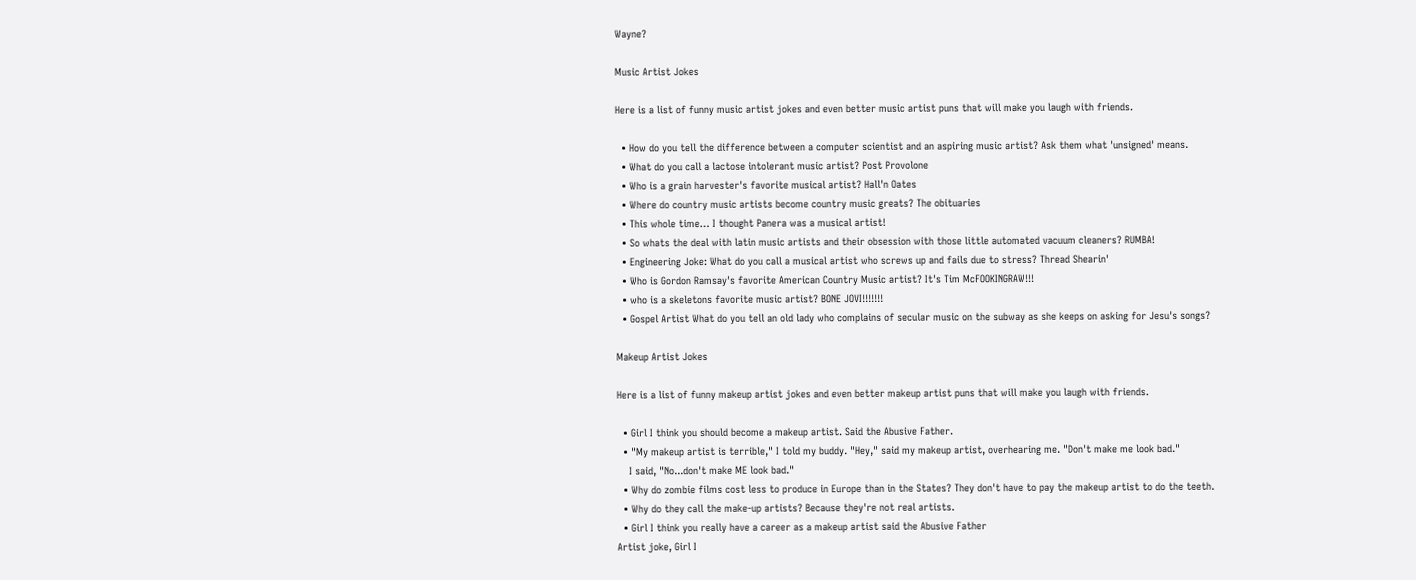Wayne?

Music Artist Jokes

Here is a list of funny music artist jokes and even better music artist puns that will make you laugh with friends.

  • How do you tell the difference between a computer scientist and an aspiring music artist? Ask them what 'unsigned' means.
  • What do you call a lactose intolerant music artist? Post Provolone
  • Who is a grain harvester's favorite musical artist? Hall'n Oates
  • Where do country music artists become country music greats? The obituaries
  • This whole time… I thought Panera was a musical artist!
  • So whats the deal with latin music artists and their obsession with those little automated vacuum cleaners? RUMBA!
  • Engineering Joke: What do you call a musical artist who screws up and fails due to stress? Thread Shearin'
  • Who is Gordon Ramsay's favorite American Country Music artist? It's Tim McFOOKINGRAW!!!
  • who is a skeletons favorite music artist? BONE JOVI!!!!!!!
  • Gospel Artist What do you tell an old lady who complains of secular music on the subway as she keeps on asking for Jesu's songs?

Makeup Artist Jokes

Here is a list of funny makeup artist jokes and even better makeup artist puns that will make you laugh with friends.

  • Girl I think you should become a makeup artist. Said the Abusive Father.
  • "My makeup artist is terrible," I told my buddy. "Hey," said my makeup artist, overhearing me. "Don't make me look bad."
    I said, "No...don't make ME look bad."
  • Why do zombie films cost less to produce in Europe than in the States? They don't have to pay the makeup artist to do the teeth.
  • Why do they call the make-up artists? Because they're not real artists.
  • Girl I think you really have a career as a makeup artist said the Abusive Father
Artist joke, Girl I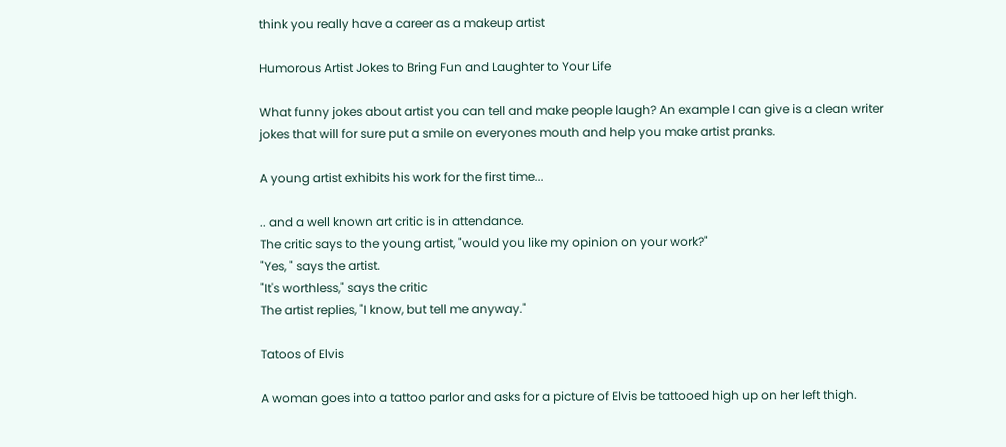think you really have a career as a makeup artist

Humorous Artist Jokes to Bring Fun and Laughter to Your Life

What funny jokes about artist you can tell and make people laugh? An example I can give is a clean writer jokes that will for sure put a smile on everyones mouth and help you make artist pranks.

A young artist exhibits his work for the first time...

.. and a well known art critic is in attendance.
The critic says to the young artist, "would you like my opinion on your work?"
"Yes, " says the artist.
"It's worthless," says the critic
The artist replies, "I know, but tell me anyway."

Tatoos of Elvis

A woman goes into a tattoo parlor and asks for a picture of Elvis be tattooed high up on her left thigh.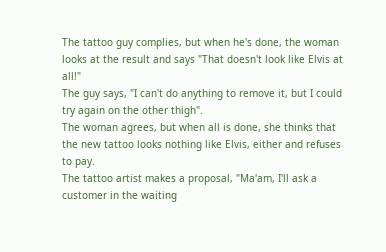The tattoo guy complies, but when he's done, the woman looks at the result and says "That doesn't look like Elvis at all!"
The guy says, "I can't do anything to remove it, but I could try again on the other thigh".
The woman agrees, but when all is done, she thinks that the new tattoo looks nothing like Elvis, either and refuses to pay.
The tattoo artist makes a proposal, "Ma'am, I'll ask a customer in the waiting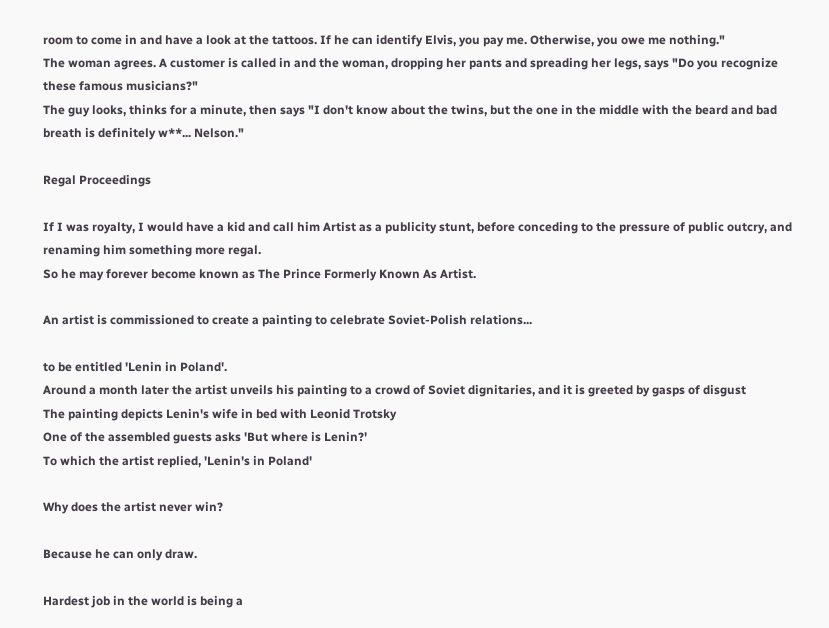room to come in and have a look at the tattoos. If he can identify Elvis, you pay me. Otherwise, you owe me nothing."
The woman agrees. A customer is called in and the woman, dropping her pants and spreading her legs, says "Do you recognize these famous musicians?"
The guy looks, thinks for a minute, then says "I don't know about the twins, but the one in the middle with the beard and bad breath is definitely w**... Nelson."

Regal Proceedings

If I was royalty, I would have a kid and call him Artist as a publicity stunt, before conceding to the pressure of public outcry, and renaming him something more regal.
So he may forever become known as The Prince Formerly Known As Artist.

An artist is commissioned to create a painting to celebrate Soviet-Polish relations...

to be entitled 'Lenin in Poland'.
Around a month later the artist unveils his painting to a crowd of Soviet dignitaries, and it is greeted by gasps of disgust
The painting depicts Lenin's wife in bed with Leonid Trotsky
One of the assembled guests asks 'But where is Lenin?'
To which the artist replied, 'Lenin's in Poland'

Why does the artist never win?

Because he can only draw.

Hardest job in the world is being a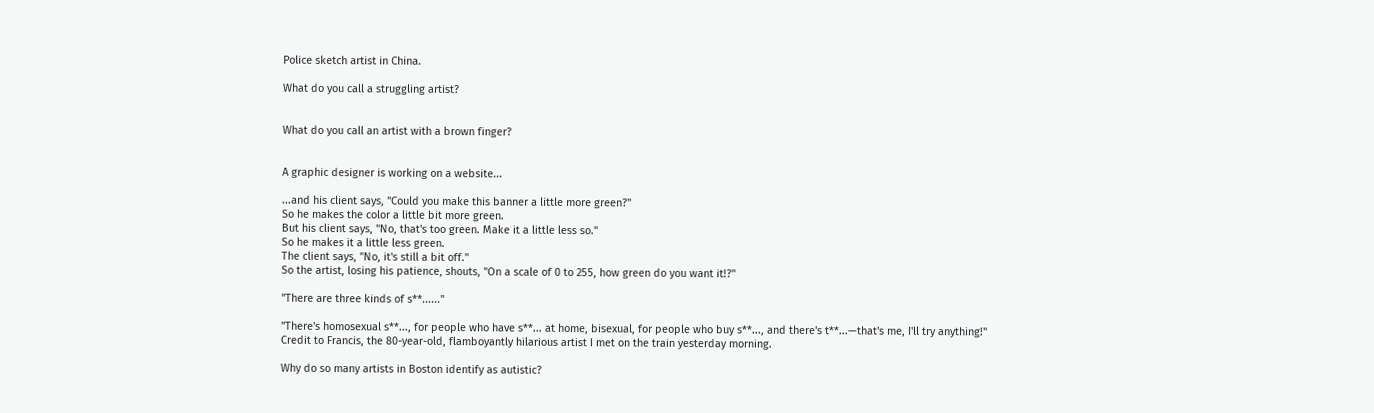Police sketch artist in China.

What do you call a struggling artist?


What do you call an artist with a brown finger?


A graphic designer is working on a website...

...and his client says, "Could you make this banner a little more green?"
So he makes the color a little bit more green.
But his client says, "No, that's too green. Make it a little less so."
So he makes it a little less green.
The client says, "No, it's still a bit off."
So the artist, losing his patience, shouts, "On a scale of 0 to 255, how green do you want it!?"

"There are three kinds of s**......"

"There's homosexual s**..., for people who have s**... at home, bisexual, for people who buy s**..., and there's t**...—that's me, I'll try anything!"
Credit to Francis, the 80-year-old, flamboyantly hilarious artist I met on the train yesterday morning.

Why do so many artists in Boston identify as autistic?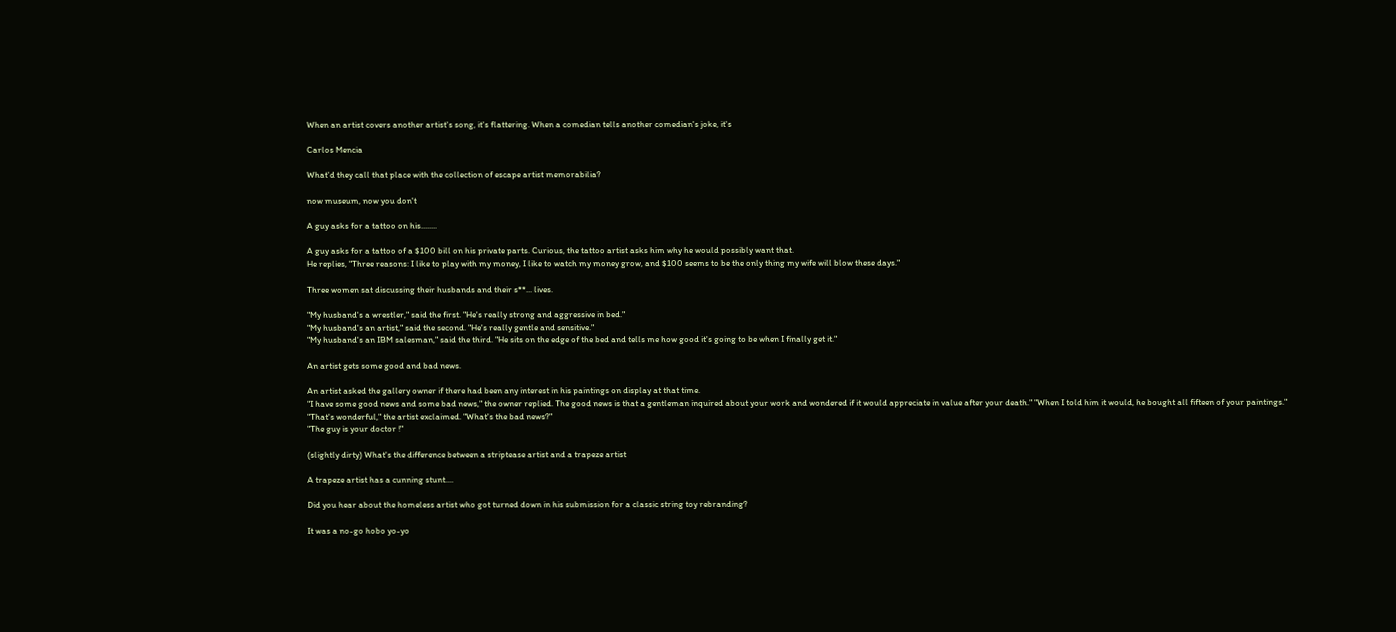When an artist covers another artist's song, it's flattering. When a comedian tells another comedian's joke, it's

Carlos Mencia

What'd they call that place with the collection of escape artist memorabilia?

now museum, now you don't

A guy asks for a tattoo on his........

A guy asks for a tattoo of a $100 bill on his private parts. Curious, the tattoo artist asks him why he would possibly want that.
He replies, "Three reasons: I like to play with my money, I like to watch my money grow, and $100 seems to be the only thing my wife will blow these days."

Three women sat discussing their husbands and their s**... lives.

"My husband's a wrestler," said the first. "He's really strong and aggressive in bed."
"My husband's an artist," said the second. "He's really gentle and sensitive."
"My husband's an IBM salesman," said the third. "He sits on the edge of the bed and tells me how good it's going to be when I finally get it."

An artist gets some good and bad news.

An artist asked the gallery owner if there had been any interest in his paintings on display at that time.
"I have some good news and some bad news," the owner replied. The good news is that a gentleman inquired about your work and wondered if it would appreciate in value after your death." "When I told him it would, he bought all fifteen of your paintings."
"That's wonderful," the artist exclaimed. "What's the bad news?"
"The guy is your doctor !"

(slightly dirty) What's the difference between a striptease artist and a trapeze artist

A trapeze artist has a cunning stunt....

Did you hear about the homeless artist who got turned down in his submission for a classic string toy rebranding?

It was a no-go hobo yo-yo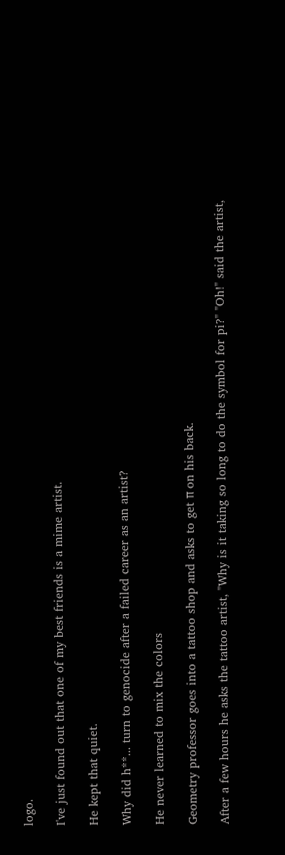logo.

I've just found out that one of my best friends is a mime artist.

He kept that quiet.

Why did h**... turn to genocide after a failed career as an artist?

He never learned to mix the colors

Geometry professor goes into a tattoo shop and asks to get π on his back.

After a few hours he asks the tattoo artist, "Why is it taking so long to do the symbol for pi?" "Oh!" said the artist,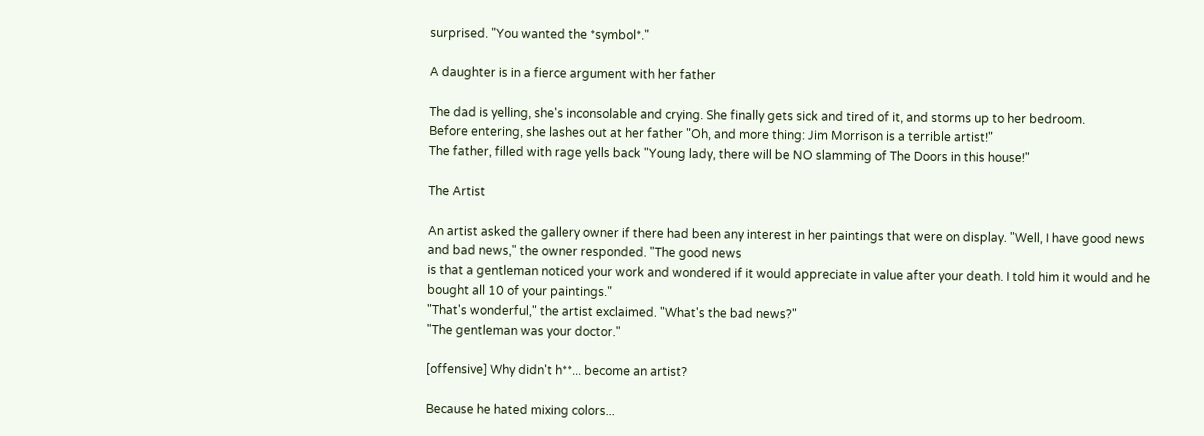surprised. "You wanted the *symbol*."

A daughter is in a fierce argument with her father

The dad is yelling, she's inconsolable and crying. She finally gets sick and tired of it, and storms up to her bedroom.
Before entering, she lashes out at her father "Oh, and more thing: Jim Morrison is a terrible artist!"
The father, filled with rage yells back "Young lady, there will be NO slamming of The Doors in this house!"

The Artist

An artist asked the gallery owner if there had been any interest in her paintings that were on display. "Well, I have good news and bad news," the owner responded. "The good news
is that a gentleman noticed your work and wondered if it would appreciate in value after your death. I told him it would and he bought all 10 of your paintings."
"That's wonderful," the artist exclaimed. "What's the bad news?"
"The gentleman was your doctor."

[offensive] Why didn't h**... become an artist?

Because he hated mixing colors...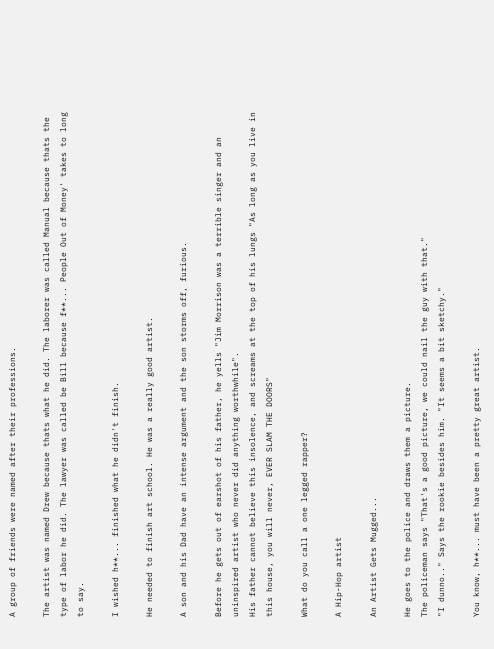A group of friends were named after their professions.

The artist was named Drew because thats what he did. The laborer was called Manual because thats the type of labor he did. The lawyer was called be Bill because f**... People Out of Money' takes to long to say.

I wished h**... finished what he didn't finish.

He needed to finish art school. He was a really good artist.

A son and his Dad have an intense argument and the son storms off, furious.

Before he gets out of earshot of his father, he yells "Jim Morrison was a terrible singer and an uninspired artist who never did anything worthwhile".
His father cannot believe this insolence, and screams at the top of his lungs "As long as you live in this house, you will never, EVER SLAM THE DOORS"

What do you call a one legged rapper?

A Hip-Hop artist

An Artist Gets Mugged...

He goes to the police and draws them a picture.
The policeman says "That's a good picture, we could nail the guy with that."
"I dunno.." Says the rookie besides him. "It seems a bit sketchy."

You know, h**... must have been a pretty great artist.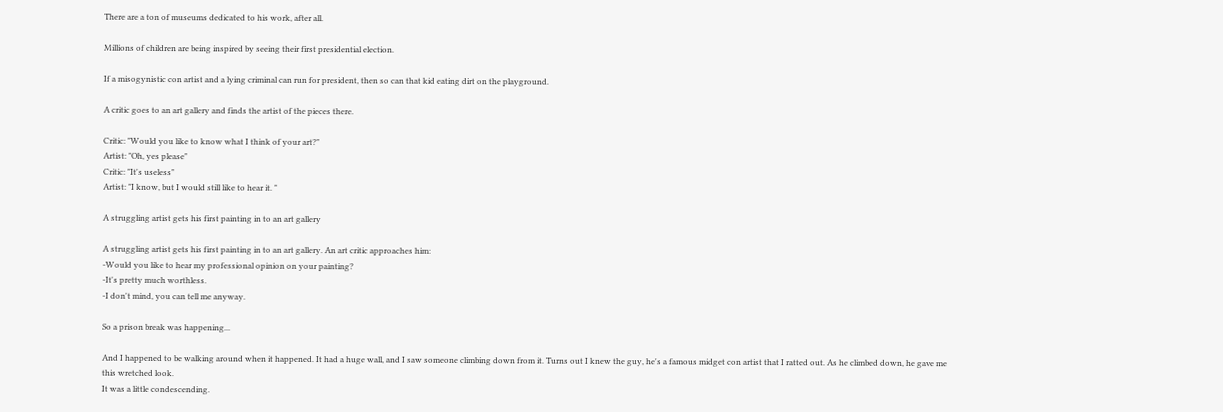There are a ton of museums dedicated to his work, after all.

Millions of children are being inspired by seeing their first presidential election.

If a misogynistic con artist and a lying criminal can run for president, then so can that kid eating dirt on the playground.

A critic goes to an art gallery and finds the artist of the pieces there.

Critic: "Would you like to know what I think of your art?"
Artist: "Oh, yes please"
Critic: "It's useless"
Artist: "I know, but I would still like to hear it. "

A struggling artist gets his first painting in to an art gallery

A struggling artist gets his first painting in to an art gallery. An art critic approaches him:
-Would you like to hear my professional opinion on your painting?
-It's pretty much worthless.
-I don't mind, you can tell me anyway.

So a prison break was happening...

And I happened to be walking around when it happened. It had a huge wall, and I saw someone climbing down from it. Turns out I knew the guy, he's a famous midget con artist that I ratted out. As he climbed down, he gave me this wretched look.
It was a little condescending.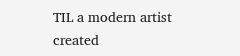TIL a modern artist created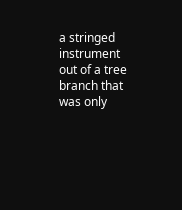a stringed instrument out of a tree branch that was only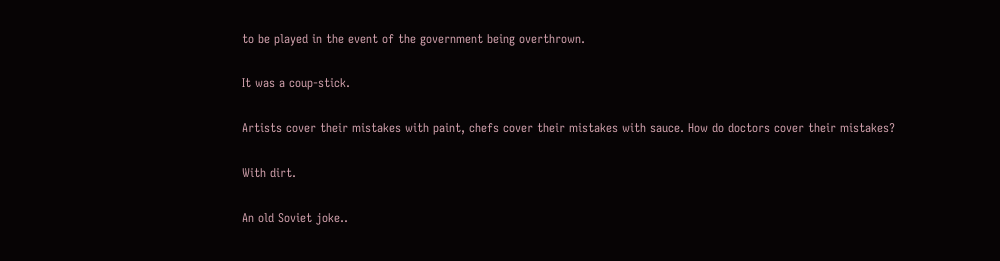to be played in the event of the government being overthrown.

It was a coup-stick.

Artists cover their mistakes with paint, chefs cover their mistakes with sauce. How do doctors cover their mistakes?

With dirt.

An old Soviet joke..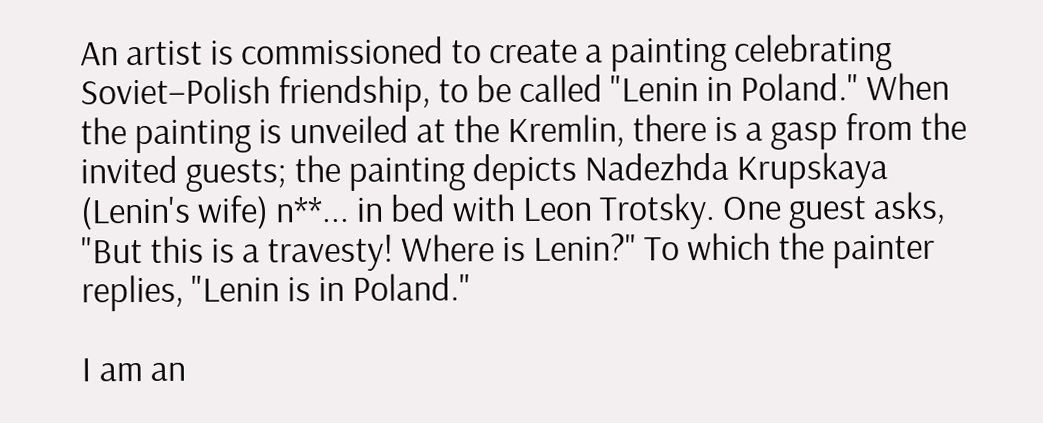An artist is commissioned to create a painting celebrating Soviet–Polish friendship, to be called "Lenin in Poland." When the painting is unveiled at the Kremlin, there is a gasp from the invited guests; the painting depicts Nadezhda Krupskaya (Lenin's wife) n**... in bed with Leon Trotsky. One guest asks, "But this is a travesty! Where is Lenin?" To which the painter replies, "Lenin is in Poland."

I am an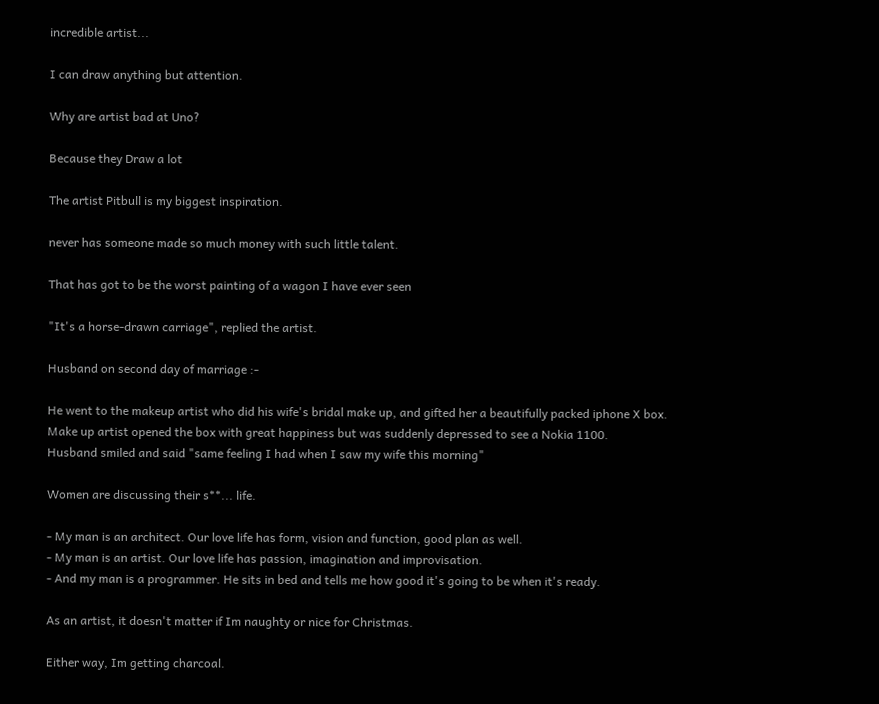incredible artist...

I can draw anything but attention.

Why are artist bad at Uno?

Because they Draw a lot

The artist Pitbull is my biggest inspiration.

never has someone made so much money with such little talent.

That has got to be the worst painting of a wagon I have ever seen

"It's a horse-drawn carriage", replied the artist.

Husband on second day of marriage :-

He went to the makeup artist who did his wife's bridal make up, and gifted her a beautifully packed iphone X box.
Make up artist opened the box with great happiness but was suddenly depressed to see a Nokia 1100.
Husband smiled and said "same feeling I had when I saw my wife this morning"

Women are discussing their s**... life.

- My man is an architect. Our love life has form, vision and function, good plan as well.
- My man is an artist. Our love life has passion, imagination and improvisation.
- And my man is a programmer. He sits in bed and tells me how good it's going to be when it's ready.

As an artist, it doesn't matter if Im naughty or nice for Christmas.

Either way, Im getting charcoal.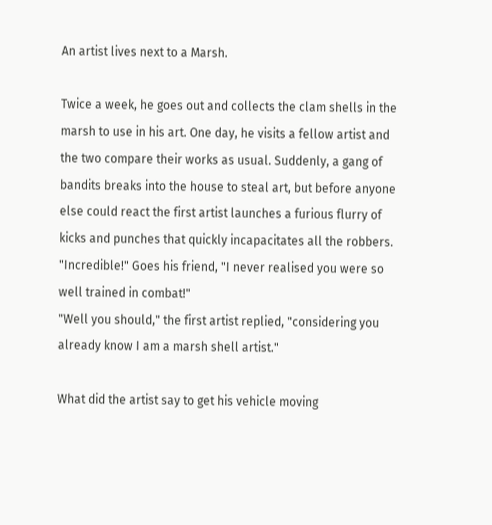An artist lives next to a Marsh.

Twice a week, he goes out and collects the clam shells in the marsh to use in his art. One day, he visits a fellow artist and the two compare their works as usual. Suddenly, a gang of bandits breaks into the house to steal art, but before anyone else could react the first artist launches a furious flurry of kicks and punches that quickly incapacitates all the robbers.
"Incredible!" Goes his friend, "I never realised you were so well trained in combat!"
"Well you should," the first artist replied, "considering you already know I am a marsh shell artist."

What did the artist say to get his vehicle moving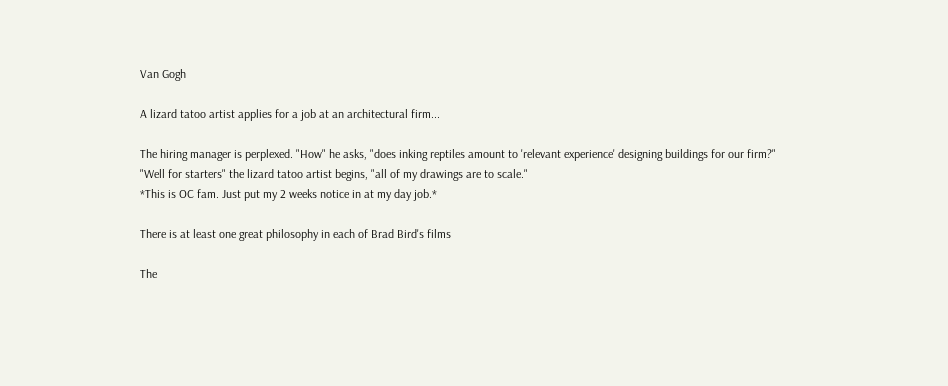Van Gogh

A lizard tatoo artist applies for a job at an architectural firm...

The hiring manager is perplexed. "How" he asks, "does inking reptiles amount to 'relevant experience' designing buildings for our firm?"
"Well for starters" the lizard tatoo artist begins, "all of my drawings are to scale."
*This is OC fam. Just put my 2 weeks notice in at my day job.*

There is at least one great philosophy in each of Brad Bird's films

The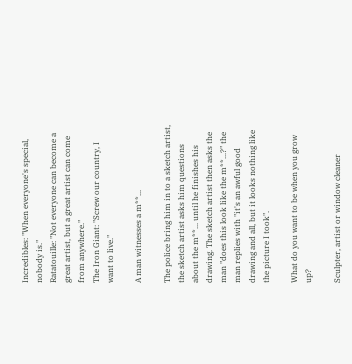Incredibles: "When everyone's special, nobody is."
Ratatouille: "Not everyone can become a great artist, but a great artist can come from anywhere."
The Iron Giant: "Screw our country, I want to live."

A man witnesses a m**...

The police bring him in to a sketch artist, the sketch artist asks him questions about the m**... until he finishes his drawing. The sketch artist then asks the man "does this look like the m**...?" the man replies with "it's an awful good drawing and all, but it looks nothing like the picture I took".

What do you want to be when you grow up?

Sculpter, artist or window cleaner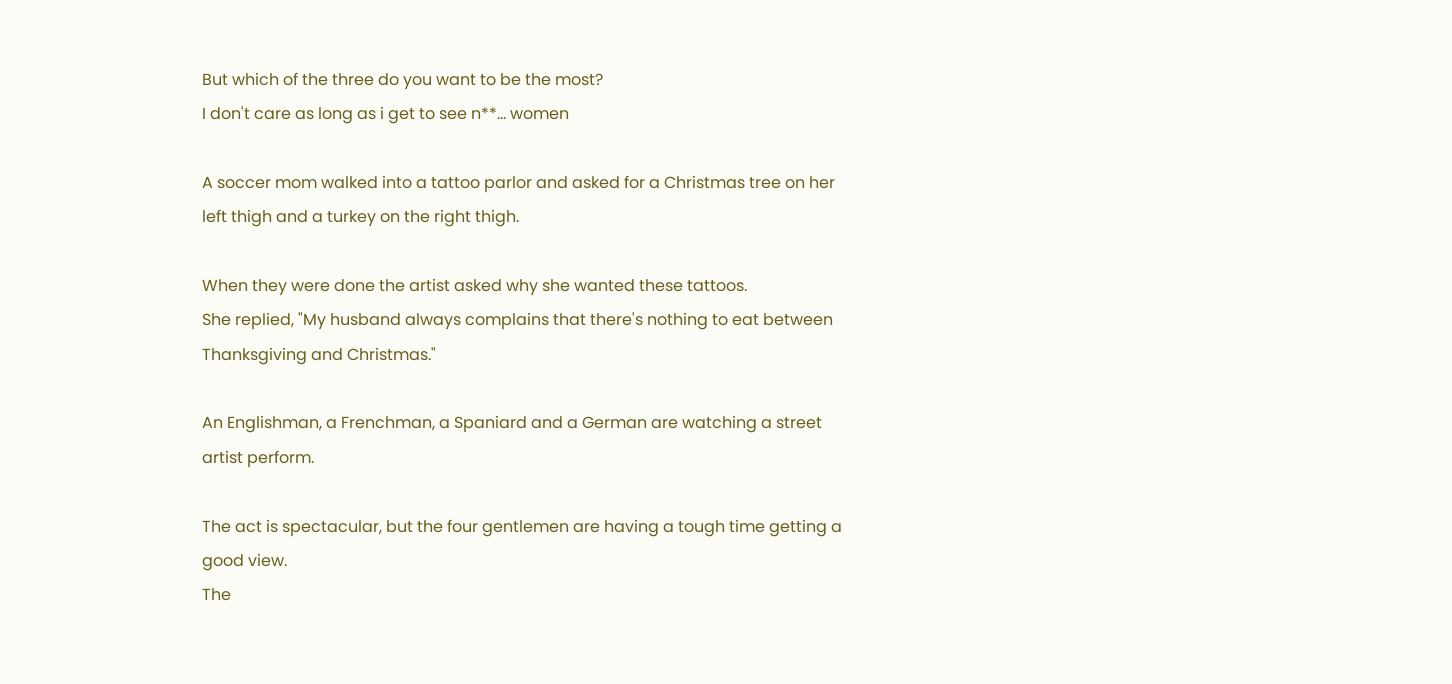But which of the three do you want to be the most?
I don't care as long as i get to see n**... women

A soccer mom walked into a tattoo parlor and asked for a Christmas tree on her left thigh and a turkey on the right thigh.

When they were done the artist asked why she wanted these tattoos.
She replied, "My husband always complains that there's nothing to eat between Thanksgiving and Christmas."

An Englishman, a Frenchman, a Spaniard and a German are watching a street artist perform.

The act is spectacular, but the four gentlemen are having a tough time getting a good view.
The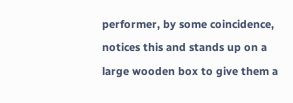performer, by some coincidence, notices this and stands up on a large wooden box to give them a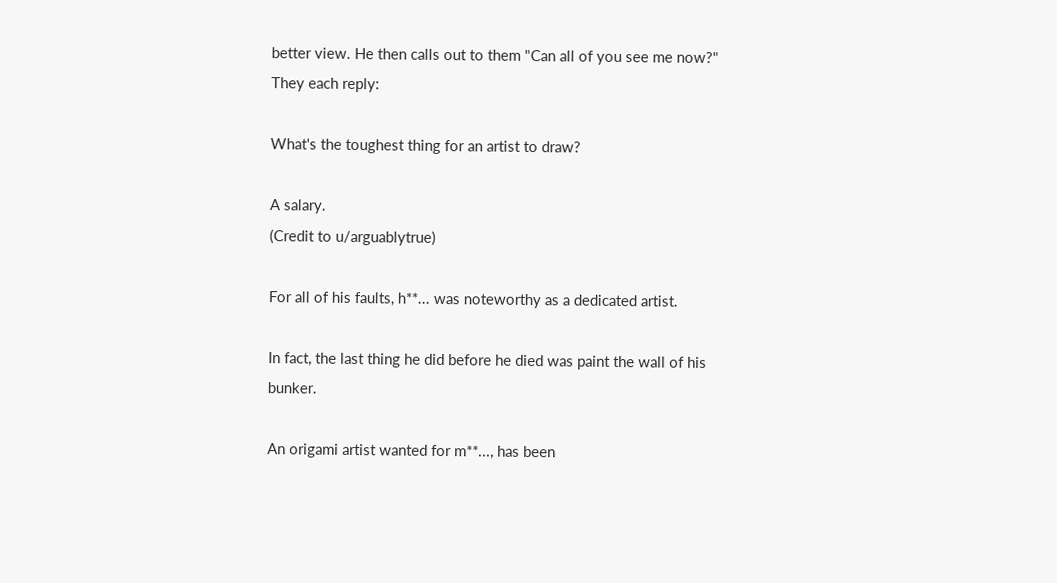better view. He then calls out to them "Can all of you see me now?"
They each reply:

What's the toughest thing for an artist to draw?

A salary.
(Credit to u/arguablytrue)

For all of his faults, h**... was noteworthy as a dedicated artist.

In fact, the last thing he did before he died was paint the wall of his bunker.

An origami artist wanted for m**..., has been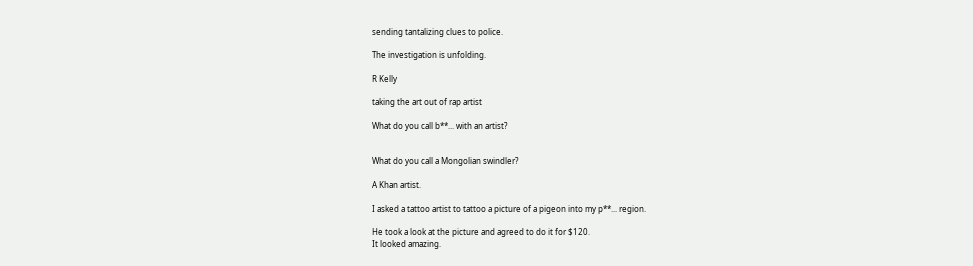sending tantalizing clues to police.

The investigation is unfolding.

R Kelly

taking the art out of rap artist

What do you call b**... with an artist?


What do you call a Mongolian swindler?

A Khan artist.

I asked a tattoo artist to tattoo a picture of a pigeon into my p**... region.

He took a look at the picture and agreed to do it for $120.
It looked amazing.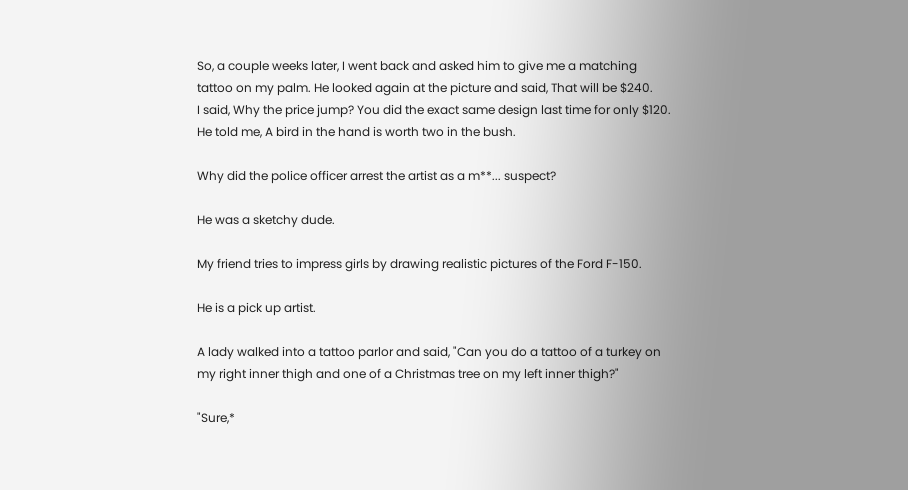So, a couple weeks later, I went back and asked him to give me a matching tattoo on my palm. He looked again at the picture and said, That will be $240.
I said, Why the price jump? You did the exact same design last time for only $120.
He told me, A bird in the hand is worth two in the bush.

Why did the police officer arrest the artist as a m**... suspect?

He was a sketchy dude.

My friend tries to impress girls by drawing realistic pictures of the Ford F-150.

He is a pick up artist.

A lady walked into a tattoo parlor and said, "Can you do a tattoo of a turkey on my right inner thigh and one of a Christmas tree on my left inner thigh?"

"Sure,*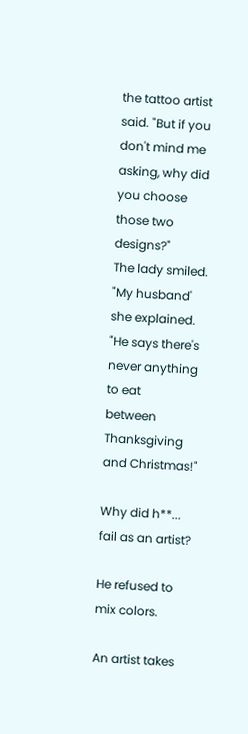the tattoo artist said. "But if you
don't mind me asking, why did you choose
those two designs?"
The lady smiled. "My husband' she explained. "He says there's never anything to eat
between Thanksgiving and Christmas!"

Why did h**... fail as an artist?

He refused to mix colors.

An artist takes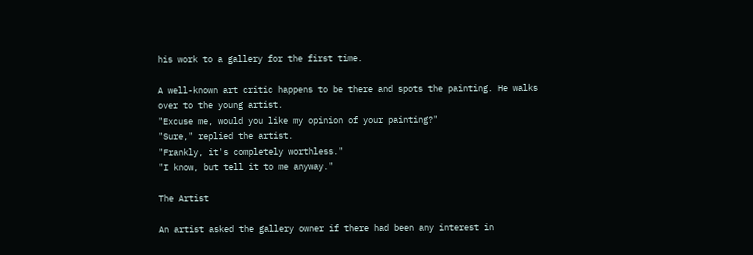his work to a gallery for the first time.

A well-known art critic happens to be there and spots the painting. He walks over to the young artist.
"Excuse me, would you like my opinion of your painting?"
"Sure," replied the artist.
"Frankly, it's completely worthless."
"I know, but tell it to me anyway."

The Artist

An artist asked the gallery owner if there had been any interest in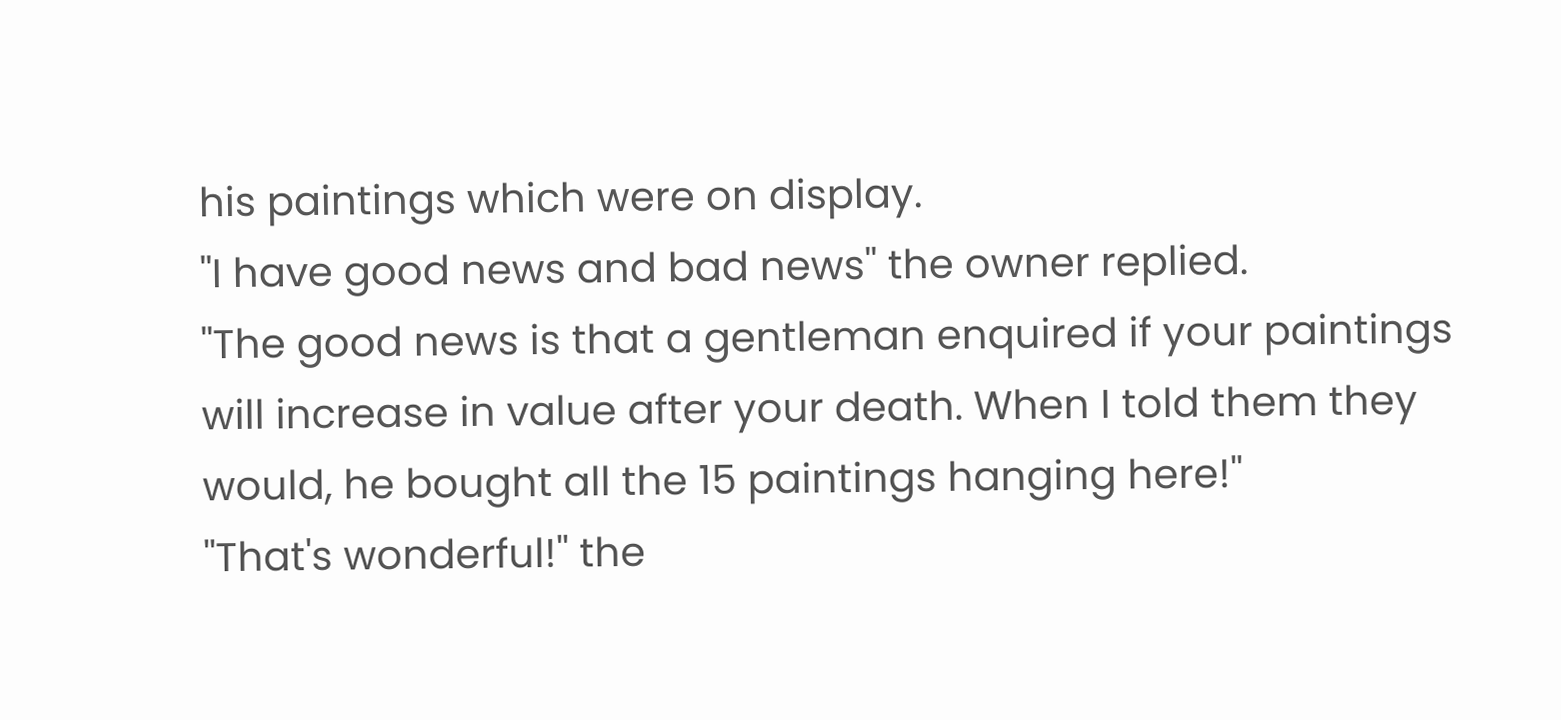his paintings which were on display.
''I have good news and bad news'' the owner replied.
''The good news is that a gentleman enquired if your paintings will increase in value after your death. When I told them they would, he bought all the 15 paintings hanging here!''
''That's wonderful!'' the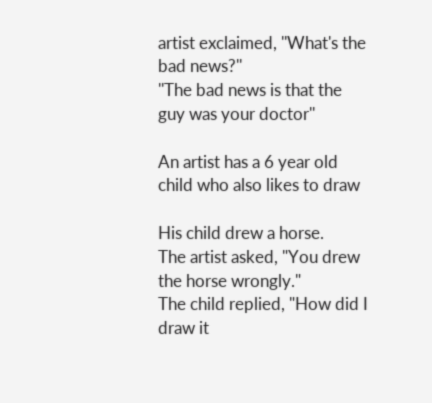artist exclaimed, ''What's the bad news?''
''The bad news is that the guy was your doctor''

An artist has a 6 year old child who also likes to draw

His child drew a horse.
The artist asked, "You drew the horse wrongly."
The child replied, "How did I draw it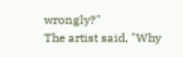wrongly?"
The artist said, "Why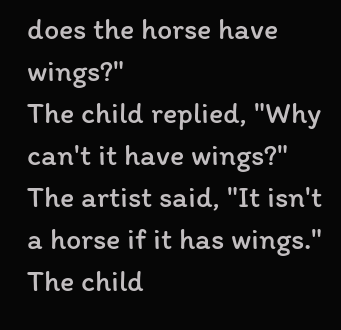does the horse have wings?"
The child replied, "Why can't it have wings?"
The artist said, "It isn't a horse if it has wings."
The child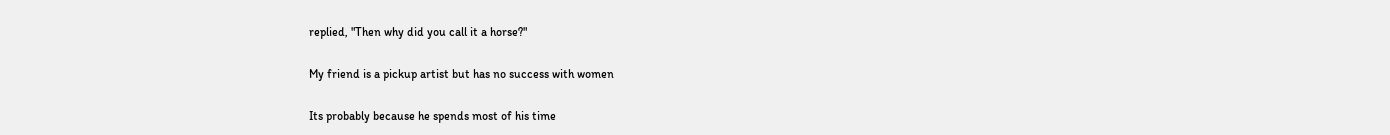replied, "Then why did you call it a horse?"

My friend is a pickup artist but has no success with women

Its probably because he spends most of his time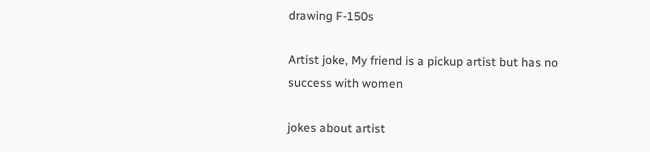drawing F-150s

Artist joke, My friend is a pickup artist but has no success with women

jokes about artist